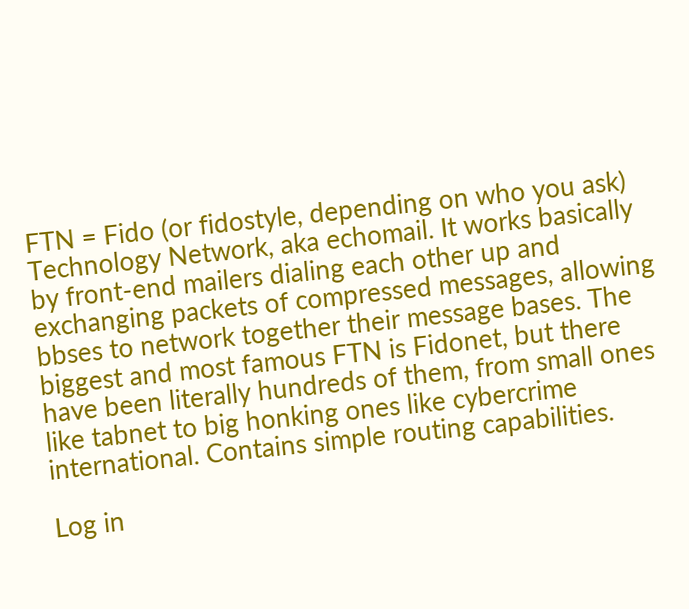FTN = Fido (or fidostyle, depending on who you ask) Technology Network, aka echomail. It works basically by front-end mailers dialing each other up and exchanging packets of compressed messages, allowing bbses to network together their message bases. The biggest and most famous FTN is Fidonet, but there have been literally hundreds of them, from small ones like tabnet to big honking ones like cybercrime international. Contains simple routing capabilities.

Log in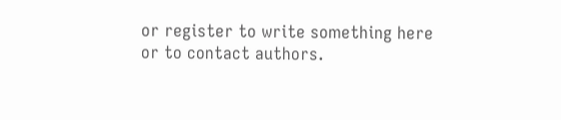or register to write something here or to contact authors.